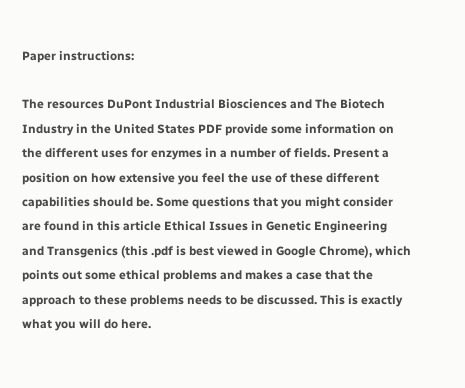Paper instructions:

The resources DuPont Industrial Biosciences and The Biotech Industry in the United States PDF provide some information on the different uses for enzymes in a number of fields. Present a position on how extensive you feel the use of these different capabilities should be. Some questions that you might consider are found in this article Ethical Issues in Genetic Engineering and Transgenics (this .pdf is best viewed in Google Chrome), which points out some ethical problems and makes a case that the approach to these problems needs to be discussed. This is exactly what you will do here.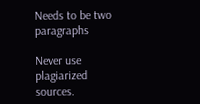Needs to be two paragraphs

Never use plagiarized sources.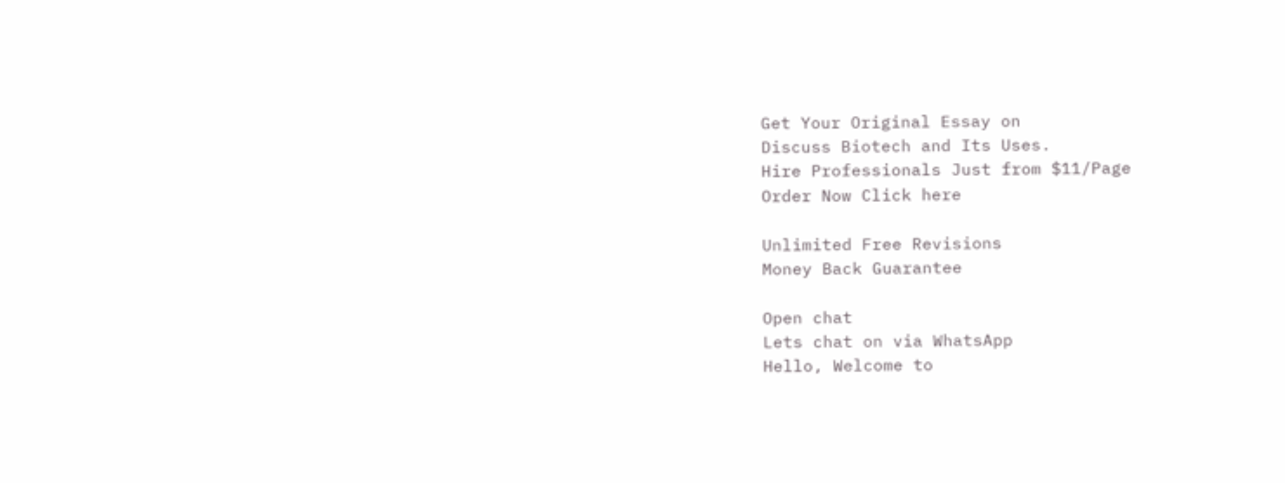Get Your Original Essay on
Discuss Biotech and Its Uses.
Hire Professionals Just from $11/Page
Order Now Click here

Unlimited Free Revisions
Money Back Guarantee

Open chat
Lets chat on via WhatsApp
Hello, Welcome to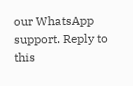our WhatsApp support. Reply to this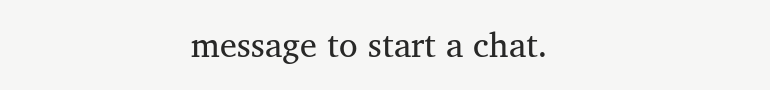message to start a chat.